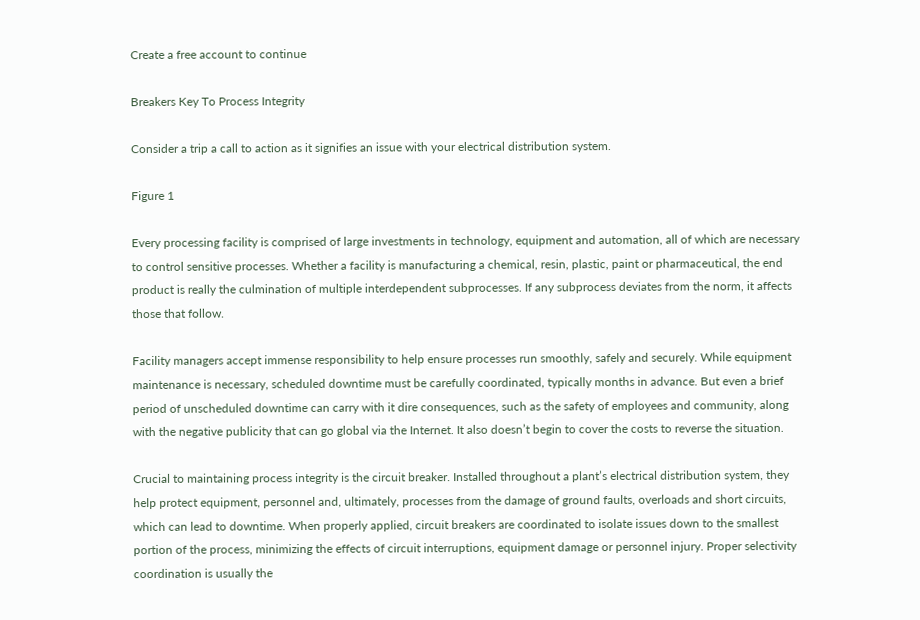Create a free account to continue

Breakers Key To Process Integrity

Consider a trip a call to action as it signifies an issue with your electrical distribution system.

Figure 1

Every processing facility is comprised of large investments in technology, equipment and automation, all of which are necessary to control sensitive processes. Whether a facility is manufacturing a chemical, resin, plastic, paint or pharmaceutical, the end product is really the culmination of multiple interdependent subprocesses. If any subprocess deviates from the norm, it affects those that follow.

Facility managers accept immense responsibility to help ensure processes run smoothly, safely and securely. While equipment maintenance is necessary, scheduled downtime must be carefully coordinated, typically months in advance. But even a brief period of unscheduled downtime can carry with it dire consequences, such as the safety of employees and community, along with the negative publicity that can go global via the Internet. It also doesn’t begin to cover the costs to reverse the situation.

Crucial to maintaining process integrity is the circuit breaker. Installed throughout a plant’s electrical distribution system, they help protect equipment, personnel and, ultimately, processes from the damage of ground faults, overloads and short circuits, which can lead to downtime. When properly applied, circuit breakers are coordinated to isolate issues down to the smallest portion of the process, minimizing the effects of circuit interruptions, equipment damage or personnel injury. Proper selectivity coordination is usually the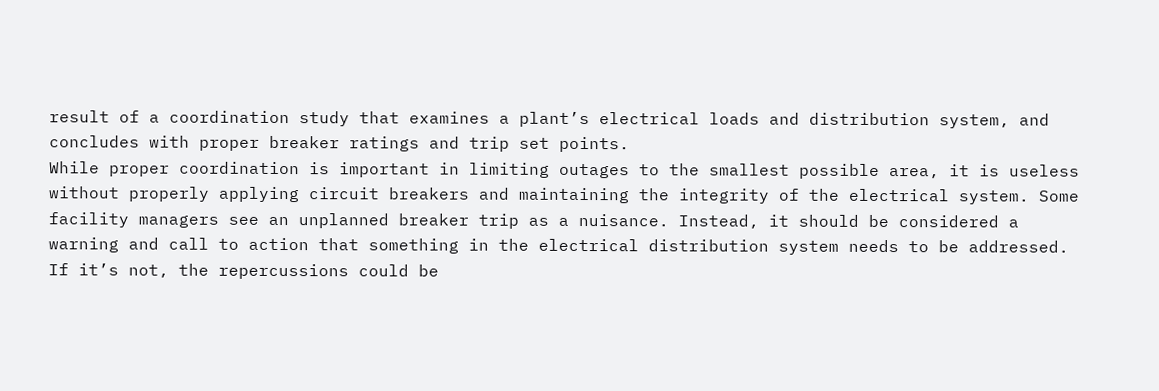result of a coordination study that examines a plant’s electrical loads and distribution system, and concludes with proper breaker ratings and trip set points.
While proper coordination is important in limiting outages to the smallest possible area, it is useless without properly applying circuit breakers and maintaining the integrity of the electrical system. Some facility managers see an unplanned breaker trip as a nuisance. Instead, it should be considered a warning and call to action that something in the electrical distribution system needs to be addressed. If it’s not, the repercussions could be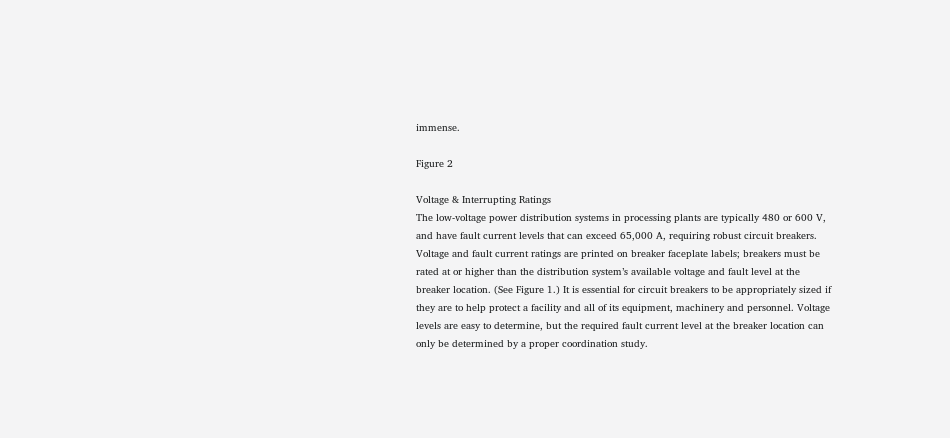immense.

Figure 2

Voltage & Interrupting Ratings
The low-voltage power distribution systems in processing plants are typically 480 or 600 V, and have fault current levels that can exceed 65,000 A, requiring robust circuit breakers. Voltage and fault current ratings are printed on breaker faceplate labels; breakers must be rated at or higher than the distribution system’s available voltage and fault level at the breaker location. (See Figure 1.) It is essential for circuit breakers to be appropriately sized if they are to help protect a facility and all of its equipment, machinery and personnel. Voltage levels are easy to determine, but the required fault current level at the breaker location can only be determined by a proper coordination study.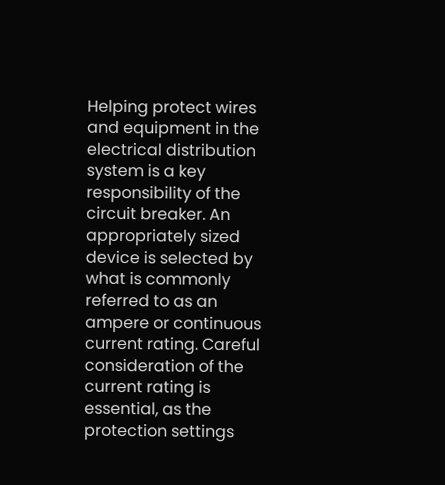Helping protect wires and equipment in the electrical distribution system is a key responsibility of the circuit breaker. An appropriately sized device is selected by what is commonly referred to as an ampere or continuous current rating. Careful consideration of the current rating is essential, as the protection settings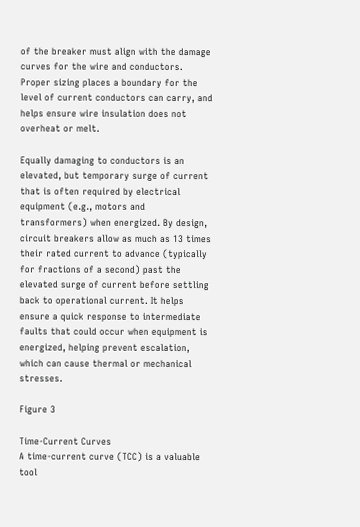of the breaker must align with the damage curves for the wire and conductors. Proper sizing places a boundary for the level of current conductors can carry, and helps ensure wire insulation does not overheat or melt.

Equally damaging to conductors is an elevated, but temporary surge of current that is often required by electrical equipment (e.g., motors and transformers) when energized. By design, circuit breakers allow as much as 13 times their rated current to advance (typically for fractions of a second) past the elevated surge of current before settling back to operational current. It helps ensure a quick response to intermediate faults that could occur when equipment is energized, helping prevent escalation, which can cause thermal or mechanical stresses.

Figure 3

Time-Current Curves
A time-current curve (TCC) is a valuable tool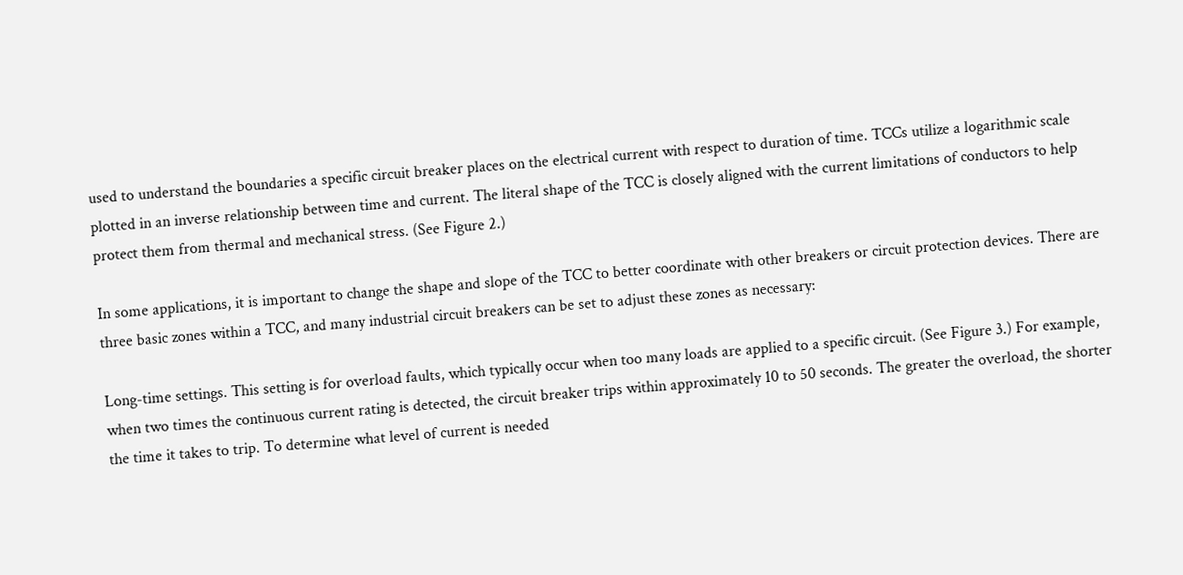used to understand the boundaries a specific circuit breaker places on the electrical current with respect to duration of time. TCCs utilize a logarithmic scale plotted in an inverse relationship between time and current. The literal shape of the TCC is closely aligned with the current limitations of conductors to help protect them from thermal and mechanical stress. (See Figure 2.)

In some applications, it is important to change the shape and slope of the TCC to better coordinate with other breakers or circuit protection devices. There are three basic zones within a TCC, and many industrial circuit breakers can be set to adjust these zones as necessary:

Long-time settings. This setting is for overload faults, which typically occur when too many loads are applied to a specific circuit. (See Figure 3.) For example, when two times the continuous current rating is detected, the circuit breaker trips within approximately 10 to 50 seconds. The greater the overload, the shorter the time it takes to trip. To determine what level of current is needed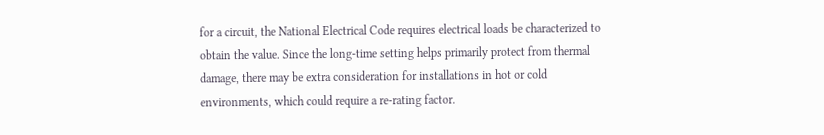for a circuit, the National Electrical Code requires electrical loads be characterized to obtain the value. Since the long-time setting helps primarily protect from thermal damage, there may be extra consideration for installations in hot or cold environments, which could require a re-rating factor.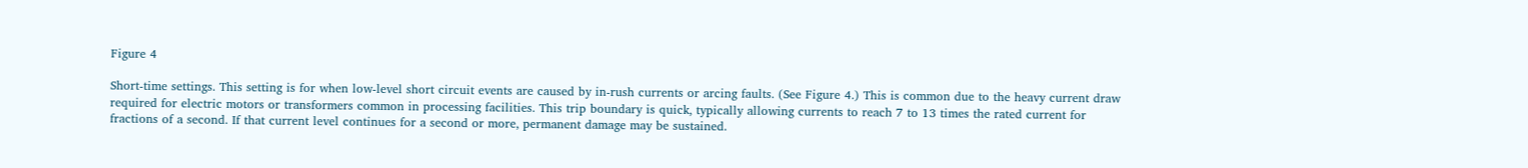Figure 4

Short-time settings. This setting is for when low-level short circuit events are caused by in-rush currents or arcing faults. (See Figure 4.) This is common due to the heavy current draw required for electric motors or transformers common in processing facilities. This trip boundary is quick, typically allowing currents to reach 7 to 13 times the rated current for fractions of a second. If that current level continues for a second or more, permanent damage may be sustained.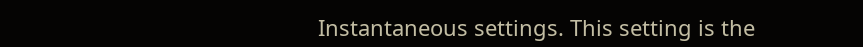Instantaneous settings. This setting is the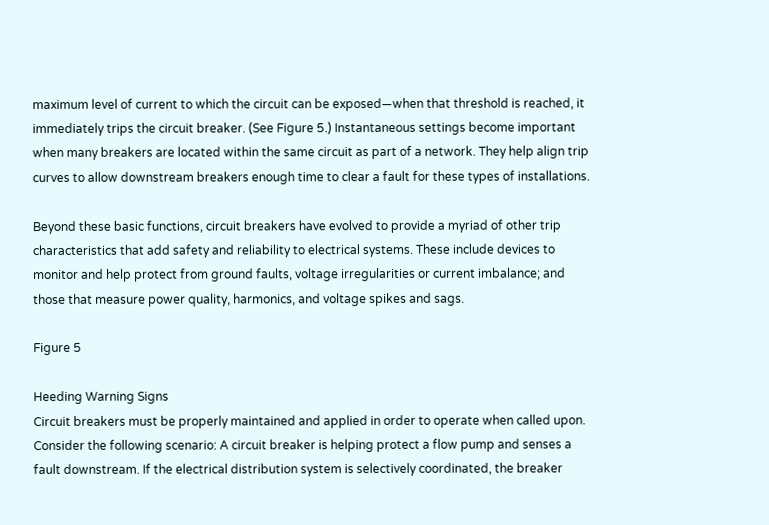maximum level of current to which the circuit can be exposed—when that threshold is reached, it immediately trips the circuit breaker. (See Figure 5.) Instantaneous settings become important when many breakers are located within the same circuit as part of a network. They help align trip curves to allow downstream breakers enough time to clear a fault for these types of installations.

Beyond these basic functions, circuit breakers have evolved to provide a myriad of other trip characteristics that add safety and reliability to electrical systems. These include devices to monitor and help protect from ground faults, voltage irregularities or current imbalance; and those that measure power quality, harmonics, and voltage spikes and sags.

Figure 5

Heeding Warning Signs
Circuit breakers must be properly maintained and applied in order to operate when called upon. Consider the following scenario: A circuit breaker is helping protect a flow pump and senses a fault downstream. If the electrical distribution system is selectively coordinated, the breaker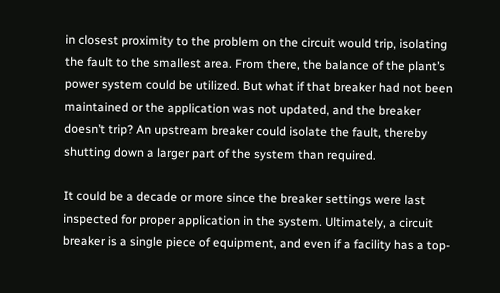in closest proximity to the problem on the circuit would trip, isolating the fault to the smallest area. From there, the balance of the plant’s power system could be utilized. But what if that breaker had not been maintained or the application was not updated, and the breaker doesn’t trip? An upstream breaker could isolate the fault, thereby shutting down a larger part of the system than required.

It could be a decade or more since the breaker settings were last inspected for proper application in the system. Ultimately, a circuit breaker is a single piece of equipment, and even if a facility has a top-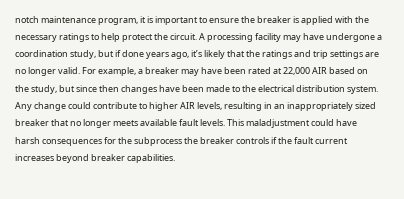notch maintenance program, it is important to ensure the breaker is applied with the necessary ratings to help protect the circuit. A processing facility may have undergone a coordination study, but if done years ago, it’s likely that the ratings and trip settings are no longer valid. For example, a breaker may have been rated at 22,000 AIR based on the study, but since then changes have been made to the electrical distribution system. Any change could contribute to higher AIR levels, resulting in an inappropriately sized breaker that no longer meets available fault levels. This maladjustment could have harsh consequences for the subprocess the breaker controls if the fault current increases beyond breaker capabilities.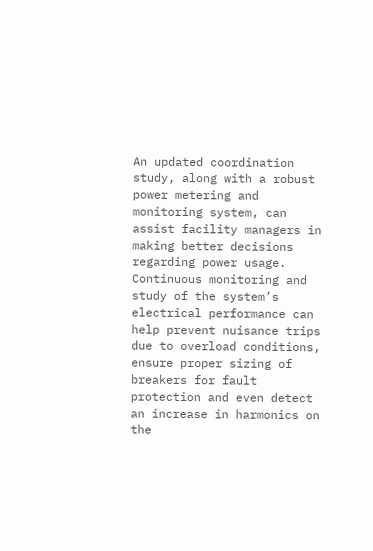An updated coordination study, along with a robust power metering and monitoring system, can assist facility managers in making better decisions regarding power usage. Continuous monitoring and study of the system’s electrical performance can help prevent nuisance trips due to overload conditions, ensure proper sizing of breakers for fault protection and even detect an increase in harmonics on the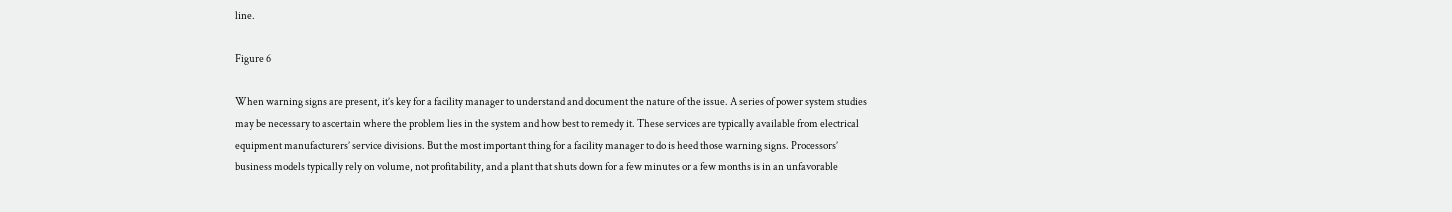line.

Figure 6

When warning signs are present, it’s key for a facility manager to understand and document the nature of the issue. A series of power system studies may be necessary to ascertain where the problem lies in the system and how best to remedy it. These services are typically available from electrical equipment manufacturers’ service divisions. But the most important thing for a facility manager to do is heed those warning signs. Processors’ business models typically rely on volume, not profitability, and a plant that shuts down for a few minutes or a few months is in an unfavorable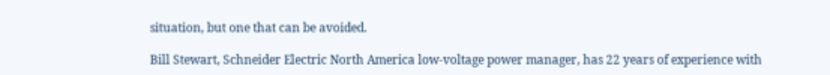situation, but one that can be avoided.

Bill Stewart, Schneider Electric North America low-voltage power manager, has 22 years of experience with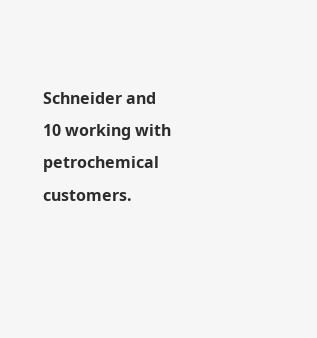Schneider and 10 working with petrochemical customers.